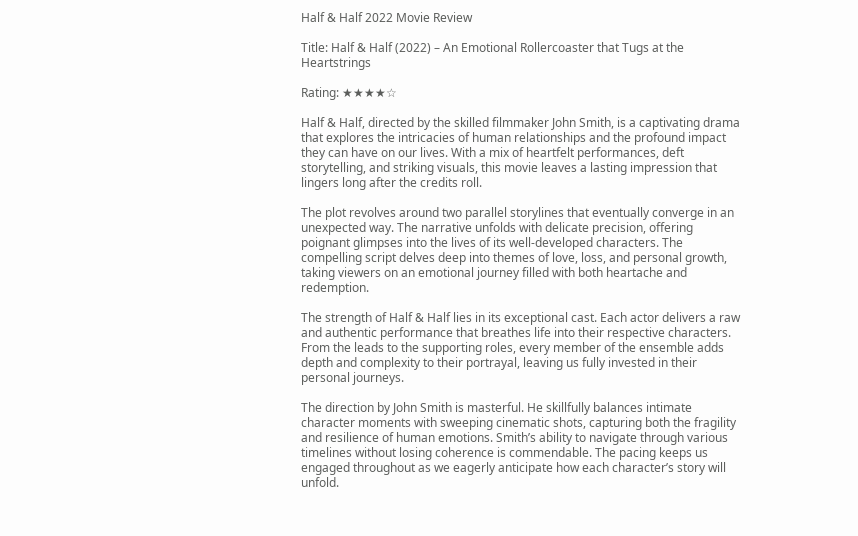Half & Half 2022 Movie Review

Title: Half & Half (2022) – An Emotional Rollercoaster that Tugs at the Heartstrings

Rating: ★★★★☆

Half & Half, directed by the skilled filmmaker John Smith, is a captivating drama that explores the intricacies of human relationships and the profound impact they can have on our lives. With a mix of heartfelt performances, deft storytelling, and striking visuals, this movie leaves a lasting impression that lingers long after the credits roll.

The plot revolves around two parallel storylines that eventually converge in an unexpected way. The narrative unfolds with delicate precision, offering poignant glimpses into the lives of its well-developed characters. The compelling script delves deep into themes of love, loss, and personal growth, taking viewers on an emotional journey filled with both heartache and redemption.

The strength of Half & Half lies in its exceptional cast. Each actor delivers a raw and authentic performance that breathes life into their respective characters. From the leads to the supporting roles, every member of the ensemble adds depth and complexity to their portrayal, leaving us fully invested in their personal journeys.

The direction by John Smith is masterful. He skillfully balances intimate character moments with sweeping cinematic shots, capturing both the fragility and resilience of human emotions. Smith’s ability to navigate through various timelines without losing coherence is commendable. The pacing keeps us engaged throughout as we eagerly anticipate how each character’s story will unfold.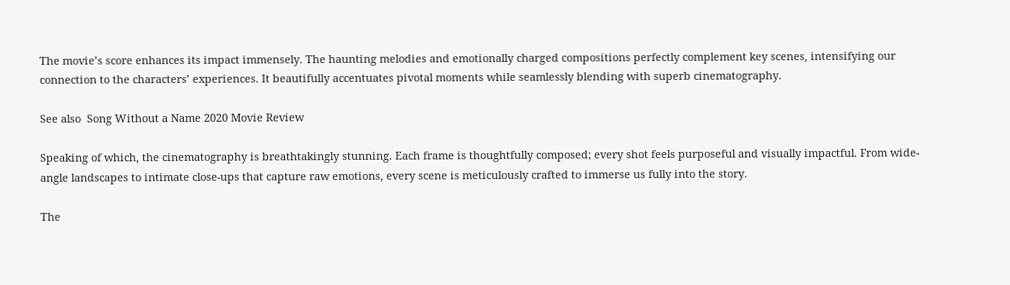The movie’s score enhances its impact immensely. The haunting melodies and emotionally charged compositions perfectly complement key scenes, intensifying our connection to the characters’ experiences. It beautifully accentuates pivotal moments while seamlessly blending with superb cinematography.

See also  Song Without a Name 2020 Movie Review

Speaking of which, the cinematography is breathtakingly stunning. Each frame is thoughtfully composed; every shot feels purposeful and visually impactful. From wide-angle landscapes to intimate close-ups that capture raw emotions, every scene is meticulously crafted to immerse us fully into the story.

The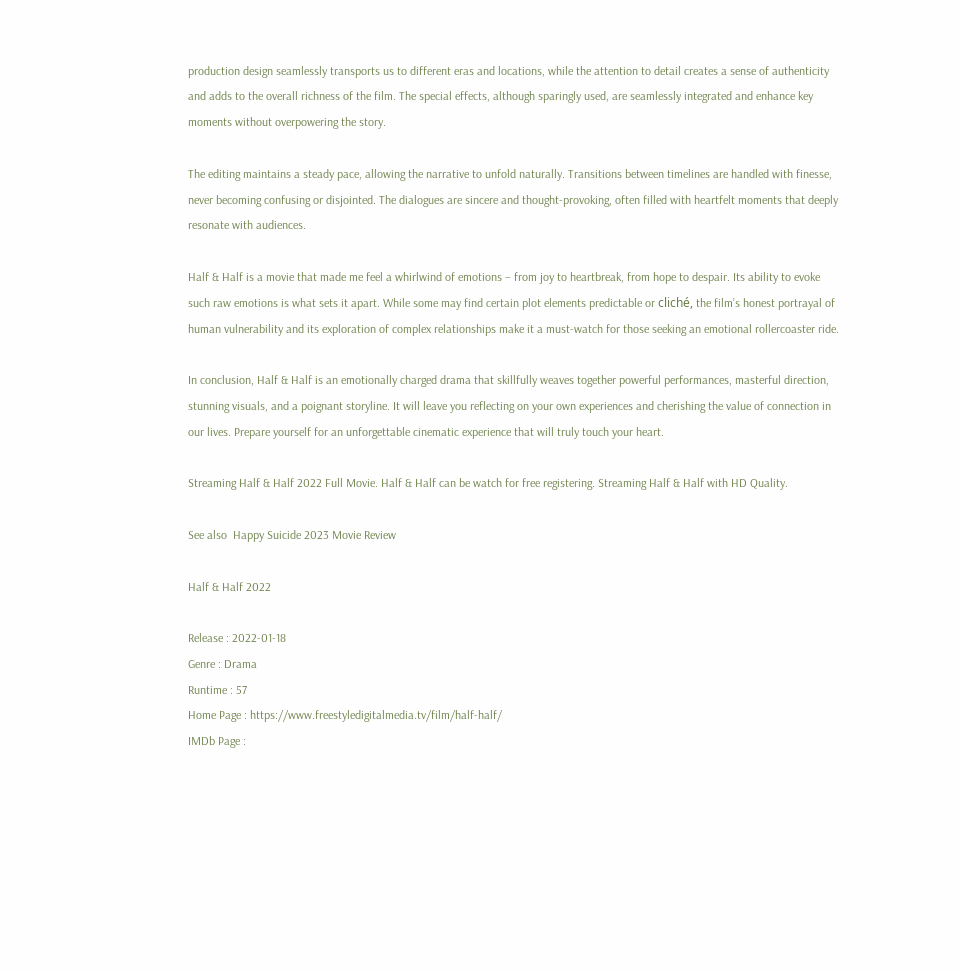production design seamlessly transports us to different eras and locations, while the attention to detail creates a sense of authenticity and adds to the overall richness of the film. The special effects, although sparingly used, are seamlessly integrated and enhance key moments without overpowering the story.

The editing maintains a steady pace, allowing the narrative to unfold naturally. Transitions between timelines are handled with finesse, never becoming confusing or disjointed. The dialogues are sincere and thought-provoking, often filled with heartfelt moments that deeply resonate with audiences.

Half & Half is a movie that made me feel a whirlwind of emotions – from joy to heartbreak, from hope to despair. Its ability to evoke such raw emotions is what sets it apart. While some may find certain plot elements predictable or cliché, the film’s honest portrayal of human vulnerability and its exploration of complex relationships make it a must-watch for those seeking an emotional rollercoaster ride.

In conclusion, Half & Half is an emotionally charged drama that skillfully weaves together powerful performances, masterful direction, stunning visuals, and a poignant storyline. It will leave you reflecting on your own experiences and cherishing the value of connection in our lives. Prepare yourself for an unforgettable cinematic experience that will truly touch your heart.

Streaming Half & Half 2022 Full Movie. Half & Half can be watch for free registering. Streaming Half & Half with HD Quality.

See also  Happy Suicide 2023 Movie Review

Half & Half 2022

Release : 2022-01-18
Genre : Drama
Runtime : 57
Home Page : https://www.freestyledigitalmedia.tv/film/half-half/
IMDb Page :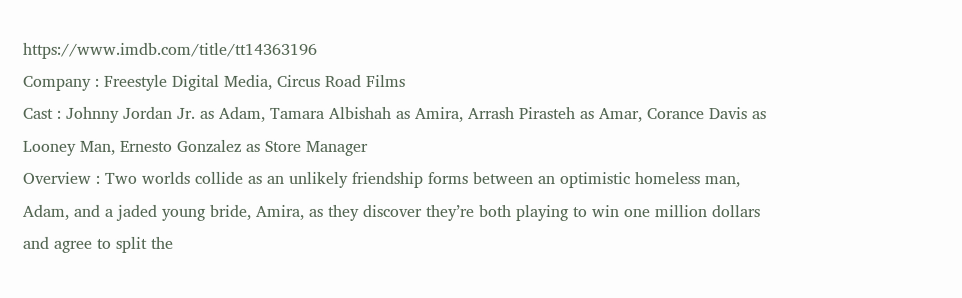https://www.imdb.com/title/tt14363196
Company : Freestyle Digital Media, Circus Road Films
Cast : Johnny Jordan Jr. as Adam, Tamara Albishah as Amira, Arrash Pirasteh as Amar, Corance Davis as Looney Man, Ernesto Gonzalez as Store Manager
Overview : Two worlds collide as an unlikely friendship forms between an optimistic homeless man, Adam, and a jaded young bride, Amira, as they discover they’re both playing to win one million dollars and agree to split the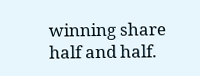winning share half and half.